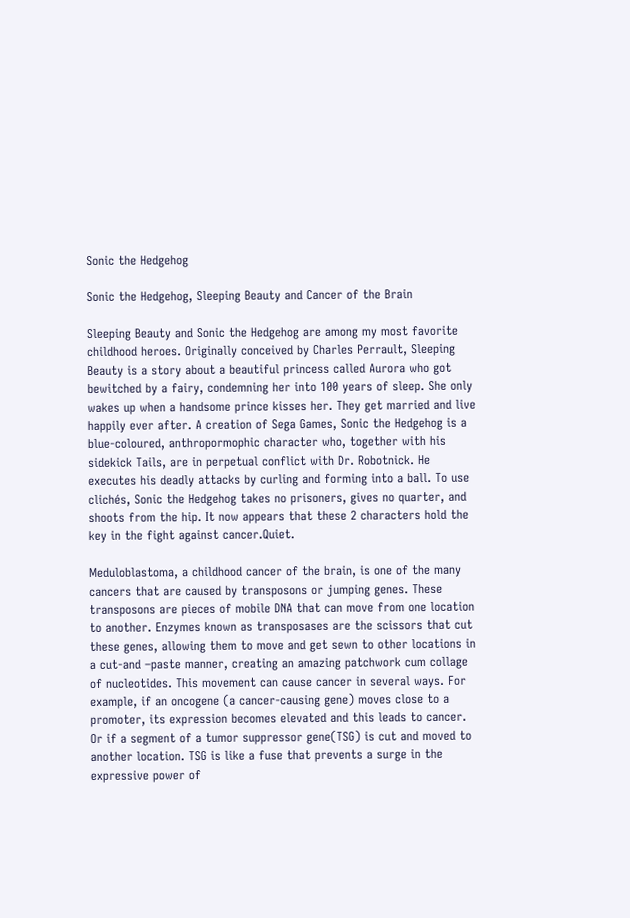Sonic the Hedgehog

Sonic the Hedgehog, Sleeping Beauty and Cancer of the Brain

Sleeping Beauty and Sonic the Hedgehog are among my most favorite childhood heroes. Originally conceived by Charles Perrault, Sleeping Beauty is a story about a beautiful princess called Aurora who got bewitched by a fairy, condemning her into 100 years of sleep. She only wakes up when a handsome prince kisses her. They get married and live happily ever after. A creation of Sega Games, Sonic the Hedgehog is a blue-coloured, anthropormophic character who, together with his sidekick Tails, are in perpetual conflict with Dr. Robotnick. He executes his deadly attacks by curling and forming into a ball. To use clichés, Sonic the Hedgehog takes no prisoners, gives no quarter, and shoots from the hip. It now appears that these 2 characters hold the key in the fight against cancer.Quiet.

Meduloblastoma, a childhood cancer of the brain, is one of the many cancers that are caused by transposons or jumping genes. These transposons are pieces of mobile DNA that can move from one location to another. Enzymes known as transposases are the scissors that cut these genes, allowing them to move and get sewn to other locations in a cut-and –paste manner, creating an amazing patchwork cum collage of nucleotides. This movement can cause cancer in several ways. For example, if an oncogene (a cancer-causing gene) moves close to a promoter, its expression becomes elevated and this leads to cancer. Or if a segment of a tumor suppressor gene(TSG) is cut and moved to another location. TSG is like a fuse that prevents a surge in the expressive power of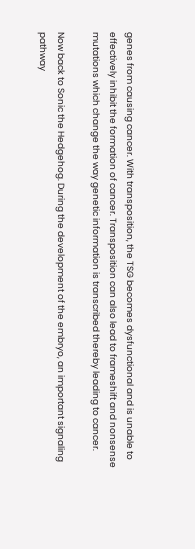genes from causing cancer. With transposition, the TSG becomes dysfunctional and is unable to effectively inhibit the formation of cancer. Transposition can also lead to frameshift and nonsense mutations which change the way genetic information is transcribed thereby leading to cancer.

Now back to Sonic the Hedgehog. During the development of the embryo, an important signaling pathway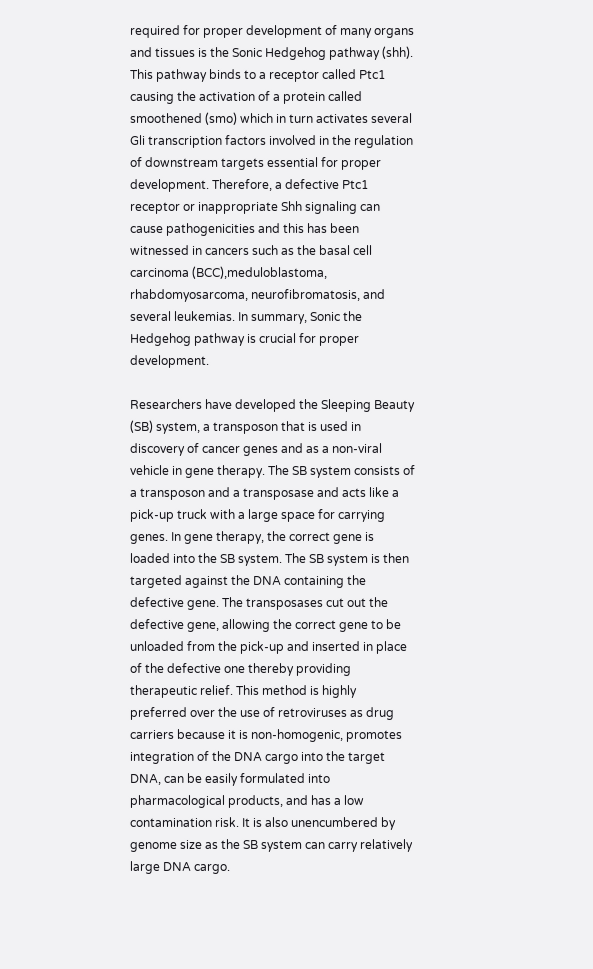required for proper development of many organs and tissues is the Sonic Hedgehog pathway (shh). This pathway binds to a receptor called Ptc1 causing the activation of a protein called smoothened (smo) which in turn activates several Gli transcription factors involved in the regulation of downstream targets essential for proper development. Therefore, a defective Ptc1 receptor or inappropriate Shh signaling can cause pathogenicities and this has been witnessed in cancers such as the basal cell carcinoma (BCC),meduloblastoma, rhabdomyosarcoma, neurofibromatosis, and several leukemias. In summary, Sonic the Hedgehog pathway is crucial for proper development.

Researchers have developed the Sleeping Beauty (SB) system, a transposon that is used in discovery of cancer genes and as a non-viral vehicle in gene therapy. The SB system consists of a transposon and a transposase and acts like a pick-up truck with a large space for carrying genes. In gene therapy, the correct gene is loaded into the SB system. The SB system is then targeted against the DNA containing the defective gene. The transposases cut out the defective gene, allowing the correct gene to be unloaded from the pick-up and inserted in place of the defective one thereby providing therapeutic relief. This method is highly preferred over the use of retroviruses as drug carriers because it is non-homogenic, promotes integration of the DNA cargo into the target DNA, can be easily formulated into pharmacological products, and has a low contamination risk. It is also unencumbered by genome size as the SB system can carry relatively large DNA cargo.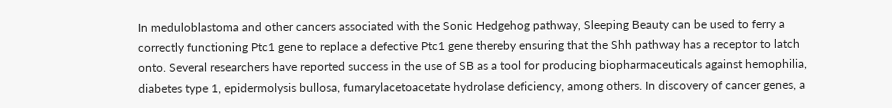In meduloblastoma and other cancers associated with the Sonic Hedgehog pathway, Sleeping Beauty can be used to ferry a correctly functioning Ptc1 gene to replace a defective Ptc1 gene thereby ensuring that the Shh pathway has a receptor to latch onto. Several researchers have reported success in the use of SB as a tool for producing biopharmaceuticals against hemophilia, diabetes type 1, epidermolysis bullosa, fumarylacetoacetate hydrolase deficiency, among others. In discovery of cancer genes, a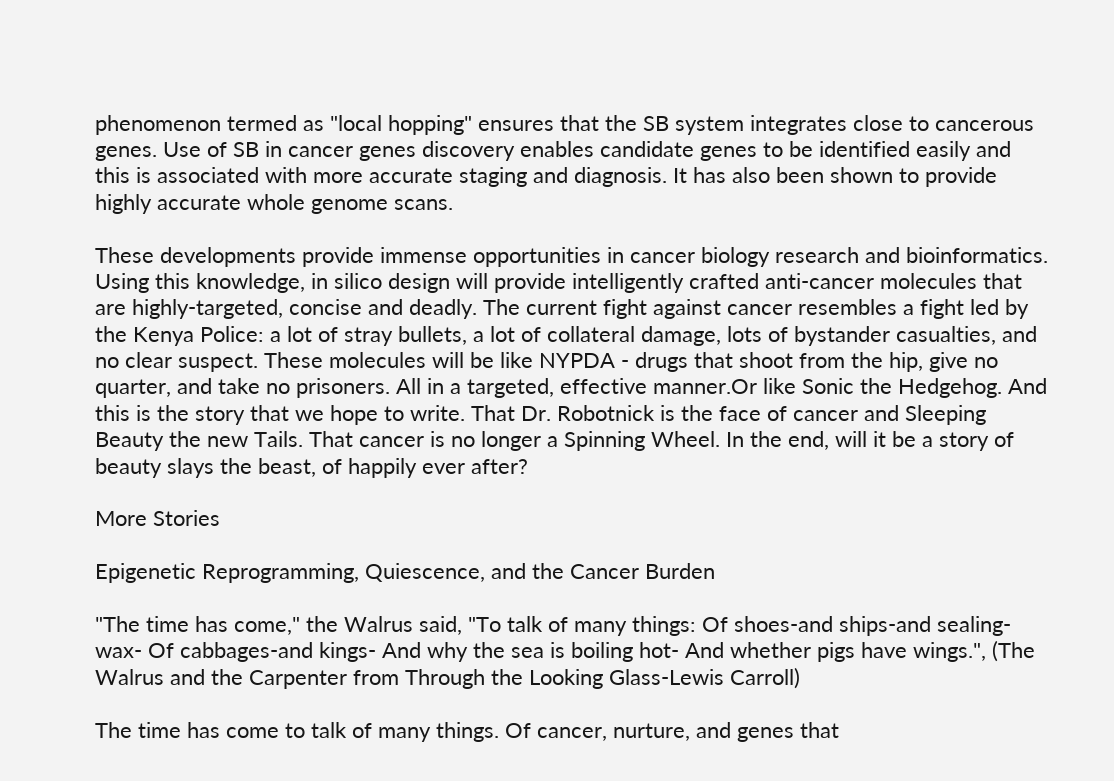phenomenon termed as "local hopping" ensures that the SB system integrates close to cancerous genes. Use of SB in cancer genes discovery enables candidate genes to be identified easily and this is associated with more accurate staging and diagnosis. It has also been shown to provide highly accurate whole genome scans.

These developments provide immense opportunities in cancer biology research and bioinformatics. Using this knowledge, in silico design will provide intelligently crafted anti-cancer molecules that are highly-targeted, concise and deadly. The current fight against cancer resembles a fight led by the Kenya Police: a lot of stray bullets, a lot of collateral damage, lots of bystander casualties, and no clear suspect. These molecules will be like NYPDA - drugs that shoot from the hip, give no quarter, and take no prisoners. All in a targeted, effective manner.Or like Sonic the Hedgehog. And this is the story that we hope to write. That Dr. Robotnick is the face of cancer and Sleeping Beauty the new Tails. That cancer is no longer a Spinning Wheel. In the end, will it be a story of beauty slays the beast, of happily ever after?

More Stories

Epigenetic Reprogramming, Quiescence, and the Cancer Burden

"The time has come," the Walrus said, "To talk of many things: Of shoes-and ships-and sealing-wax- Of cabbages-and kings- And why the sea is boiling hot- And whether pigs have wings.", (The Walrus and the Carpenter from Through the Looking Glass-Lewis Carroll)

The time has come to talk of many things. Of cancer, nurture, and genes that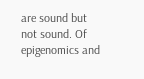are sound but not sound. Of epigenomics and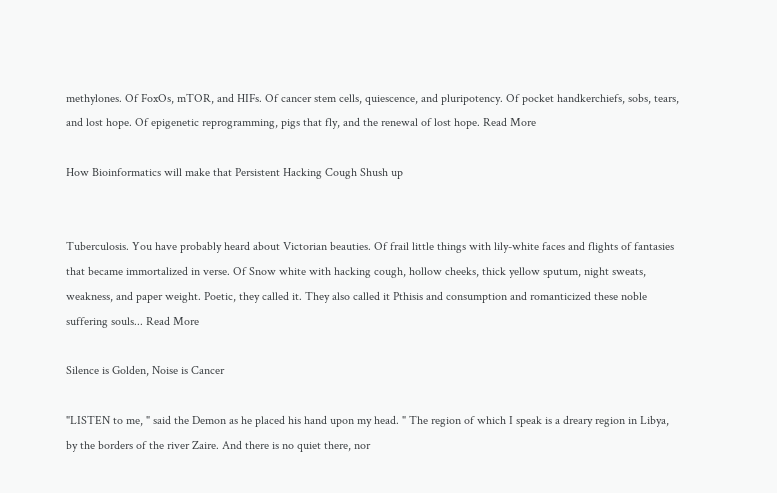methylones. Of FoxOs, mTOR, and HIFs. Of cancer stem cells, quiescence, and pluripotency. Of pocket handkerchiefs, sobs, tears, and lost hope. Of epigenetic reprogramming, pigs that fly, and the renewal of lost hope. Read More

How Bioinformatics will make that Persistent Hacking Cough Shush up


Tuberculosis. You have probably heard about Victorian beauties. Of frail little things with lily-white faces and flights of fantasies that became immortalized in verse. Of Snow white with hacking cough, hollow cheeks, thick yellow sputum, night sweats, weakness, and paper weight. Poetic, they called it. They also called it Pthisis and consumption and romanticized these noble suffering souls... Read More

Silence is Golden, Noise is Cancer

"LISTEN to me, " said the Demon as he placed his hand upon my head. " The region of which I speak is a dreary region in Libya, by the borders of the river Zaire. And there is no quiet there, nor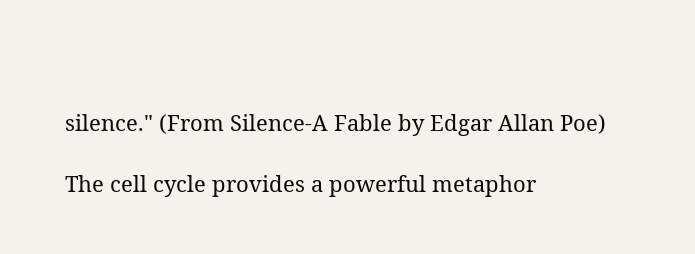silence." (From Silence-A Fable by Edgar Allan Poe)

The cell cycle provides a powerful metaphor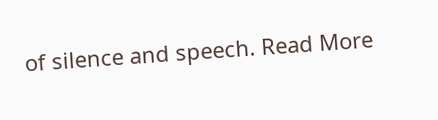of silence and speech. Read More